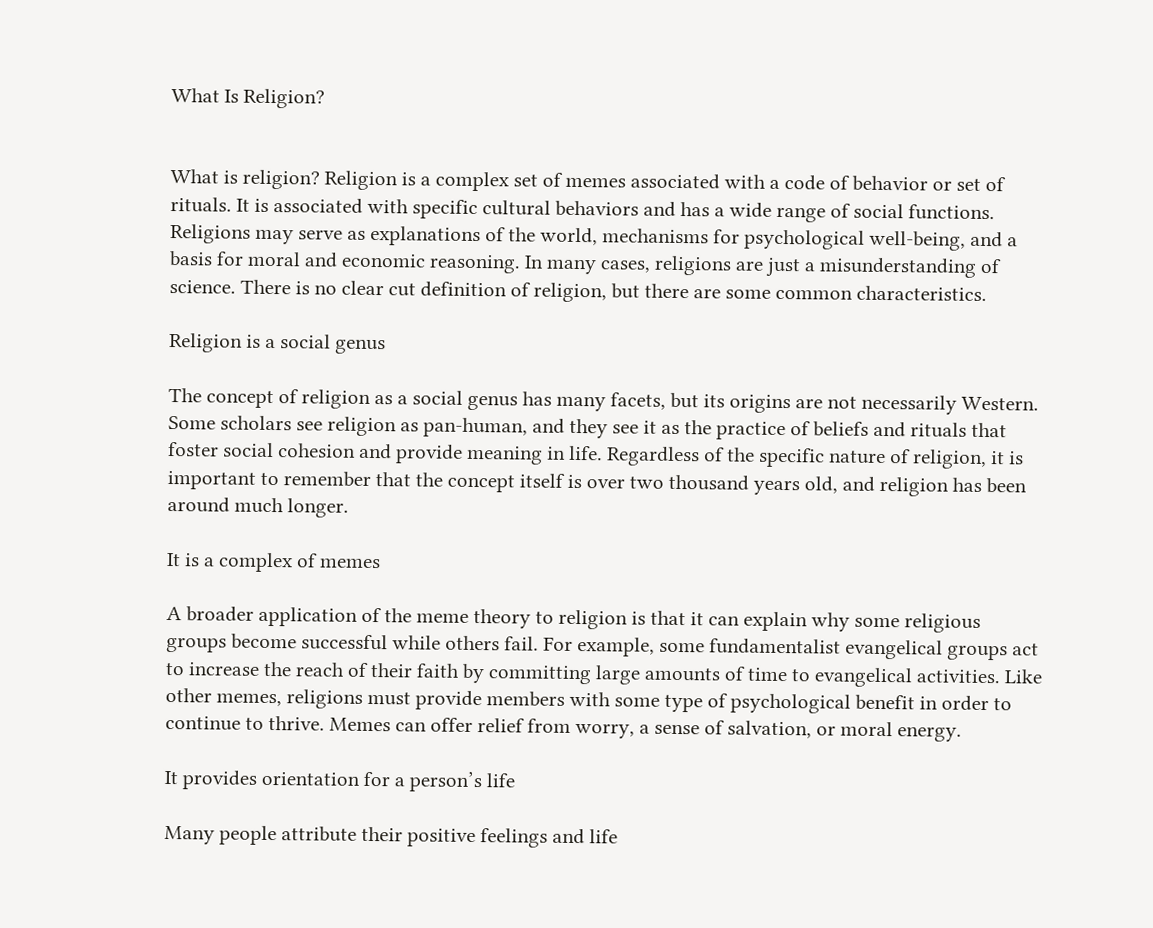What Is Religion?


What is religion? Religion is a complex set of memes associated with a code of behavior or set of rituals. It is associated with specific cultural behaviors and has a wide range of social functions. Religions may serve as explanations of the world, mechanisms for psychological well-being, and a basis for moral and economic reasoning. In many cases, religions are just a misunderstanding of science. There is no clear cut definition of religion, but there are some common characteristics.

Religion is a social genus

The concept of religion as a social genus has many facets, but its origins are not necessarily Western. Some scholars see religion as pan-human, and they see it as the practice of beliefs and rituals that foster social cohesion and provide meaning in life. Regardless of the specific nature of religion, it is important to remember that the concept itself is over two thousand years old, and religion has been around much longer.

It is a complex of memes

A broader application of the meme theory to religion is that it can explain why some religious groups become successful while others fail. For example, some fundamentalist evangelical groups act to increase the reach of their faith by committing large amounts of time to evangelical activities. Like other memes, religions must provide members with some type of psychological benefit in order to continue to thrive. Memes can offer relief from worry, a sense of salvation, or moral energy.

It provides orientation for a person’s life

Many people attribute their positive feelings and life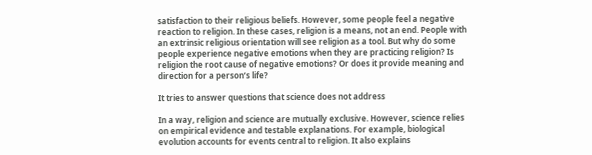satisfaction to their religious beliefs. However, some people feel a negative reaction to religion. In these cases, religion is a means, not an end. People with an extrinsic religious orientation will see religion as a tool. But why do some people experience negative emotions when they are practicing religion? Is religion the root cause of negative emotions? Or does it provide meaning and direction for a person’s life?

It tries to answer questions that science does not address

In a way, religion and science are mutually exclusive. However, science relies on empirical evidence and testable explanations. For example, biological evolution accounts for events central to religion. It also explains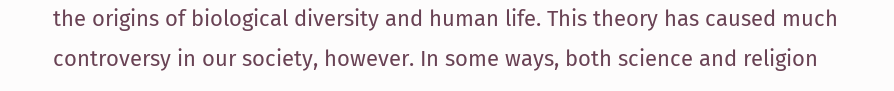the origins of biological diversity and human life. This theory has caused much controversy in our society, however. In some ways, both science and religion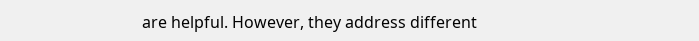are helpful. However, they address different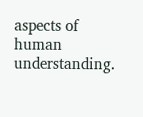aspects of human understanding.